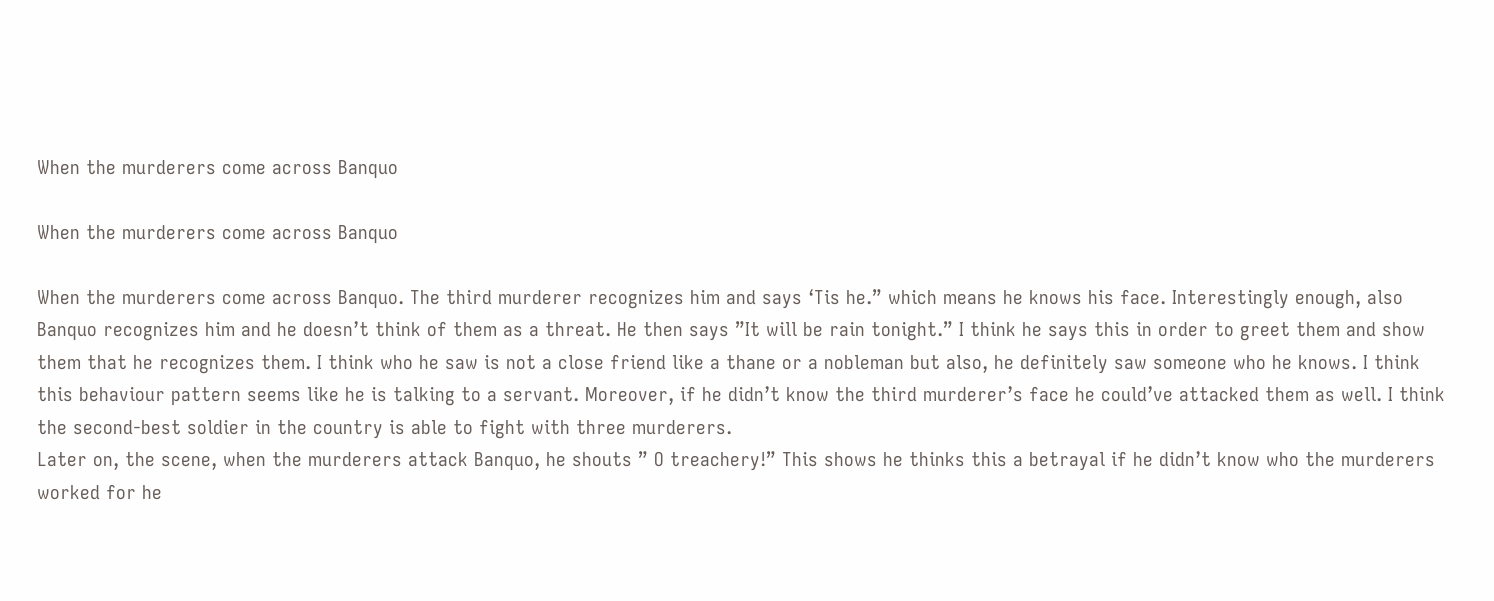When the murderers come across Banquo

When the murderers come across Banquo

When the murderers come across Banquo. The third murderer recognizes him and says ‘Tis he.” which means he knows his face. Interestingly enough, also Banquo recognizes him and he doesn’t think of them as a threat. He then says ”It will be rain tonight.” I think he says this in order to greet them and show them that he recognizes them. I think who he saw is not a close friend like a thane or a nobleman but also, he definitely saw someone who he knows. I think this behaviour pattern seems like he is talking to a servant. Moreover, if he didn’t know the third murderer’s face he could’ve attacked them as well. I think the second-best soldier in the country is able to fight with three murderers.
Later on, the scene, when the murderers attack Banquo, he shouts ” O treachery!” This shows he thinks this a betrayal if he didn’t know who the murderers worked for he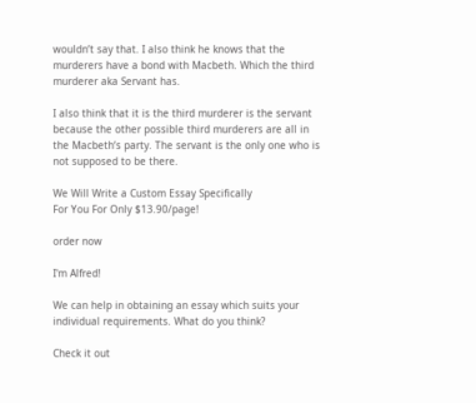wouldn’t say that. I also think he knows that the murderers have a bond with Macbeth. Which the third murderer aka Servant has.

I also think that it is the third murderer is the servant because the other possible third murderers are all in the Macbeth’s party. The servant is the only one who is not supposed to be there.

We Will Write a Custom Essay Specifically
For You For Only $13.90/page!

order now

I'm Alfred!

We can help in obtaining an essay which suits your individual requirements. What do you think?

Check it out